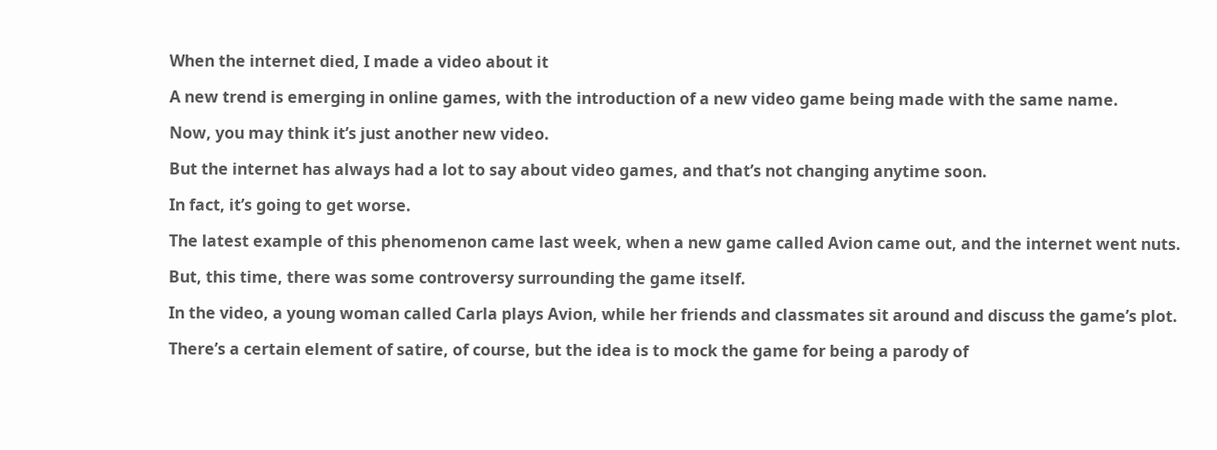When the internet died, I made a video about it

A new trend is emerging in online games, with the introduction of a new video game being made with the same name.

Now, you may think it’s just another new video.

But the internet has always had a lot to say about video games, and that’s not changing anytime soon.

In fact, it’s going to get worse.

The latest example of this phenomenon came last week, when a new game called Avion came out, and the internet went nuts.

But, this time, there was some controversy surrounding the game itself.

In the video, a young woman called Carla plays Avion, while her friends and classmates sit around and discuss the game’s plot.

There’s a certain element of satire, of course, but the idea is to mock the game for being a parody of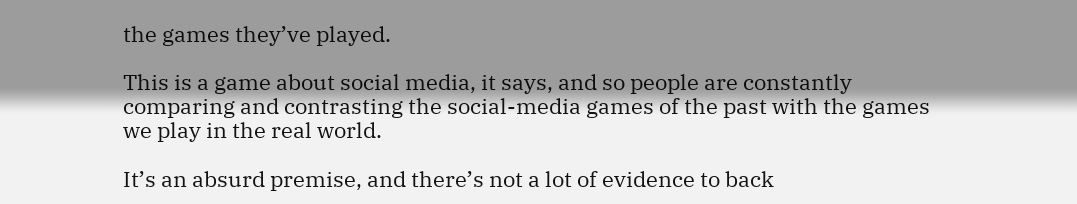the games they’ve played.

This is a game about social media, it says, and so people are constantly comparing and contrasting the social-media games of the past with the games we play in the real world.

It’s an absurd premise, and there’s not a lot of evidence to back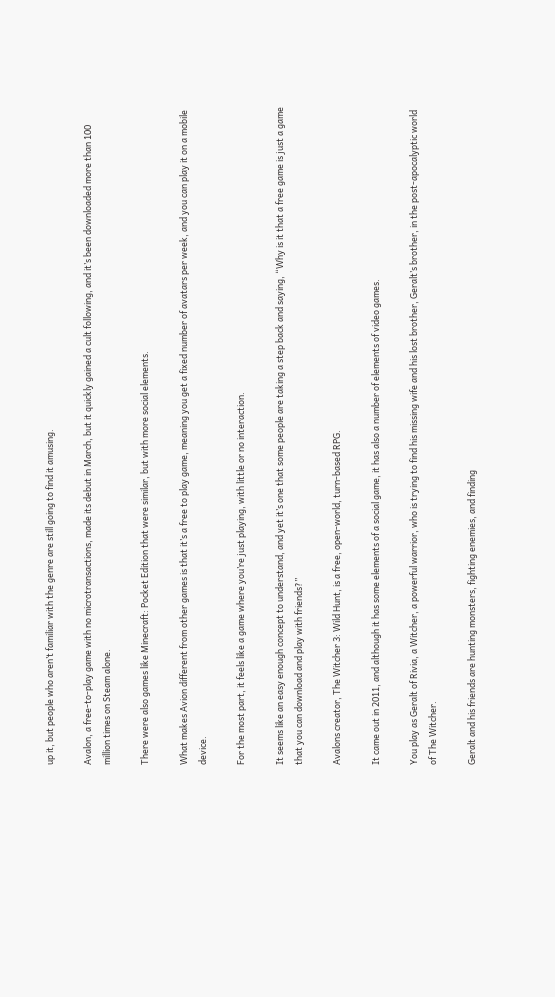up it, but people who aren’t familiar with the genre are still going to find it amusing.

Avalon, a free-to-play game with no microtransactions, made its debut in March, but it quickly gained a cult following, and it’s been downloaded more than 100 million times on Steam alone.

There were also games like Minecraft: Pocket Edition that were similar, but with more social elements.

What makes Avion different from other games is that it’s a free to play game, meaning you get a fixed number of avatars per week, and you can play it on a mobile device.

For the most part, it feels like a game where you’re just playing, with little or no interaction.

It seems like an easy enough concept to understand, and yet it’s one that some people are taking a step back and saying, “Why is it that a free game is just a game that you can download and play with friends?”

Avalons creator, The Witcher 3: Wild Hunt, is a free, open-world, turn-based RPG.

It came out in 2011, and although it has some elements of a social game, it has also a number of elements of video games.

You play as Geralt of Rivia, a Witcher, a powerful warrior, who is trying to find his missing wife and his lost brother, Geralt’s brother, in the post-apocalyptic world of The Witcher.

Geralt and his friends are hunting monsters, fighting enemies, and finding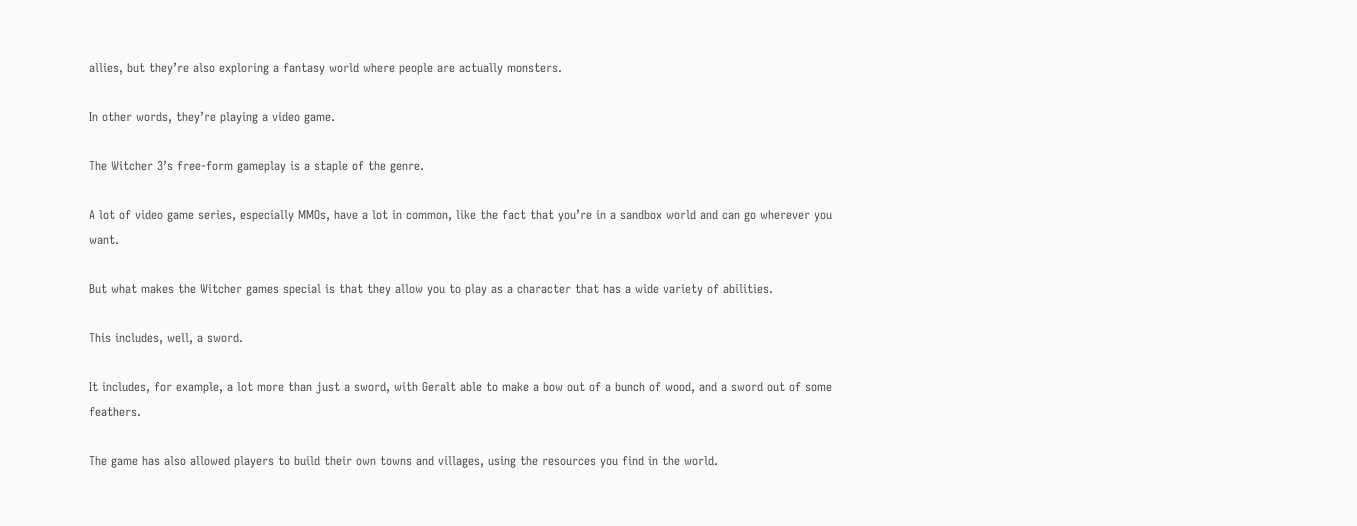allies, but they’re also exploring a fantasy world where people are actually monsters.

In other words, they’re playing a video game.

The Witcher 3’s free-form gameplay is a staple of the genre.

A lot of video game series, especially MMOs, have a lot in common, like the fact that you’re in a sandbox world and can go wherever you want.

But what makes the Witcher games special is that they allow you to play as a character that has a wide variety of abilities.

This includes, well, a sword.

It includes, for example, a lot more than just a sword, with Geralt able to make a bow out of a bunch of wood, and a sword out of some feathers.

The game has also allowed players to build their own towns and villages, using the resources you find in the world.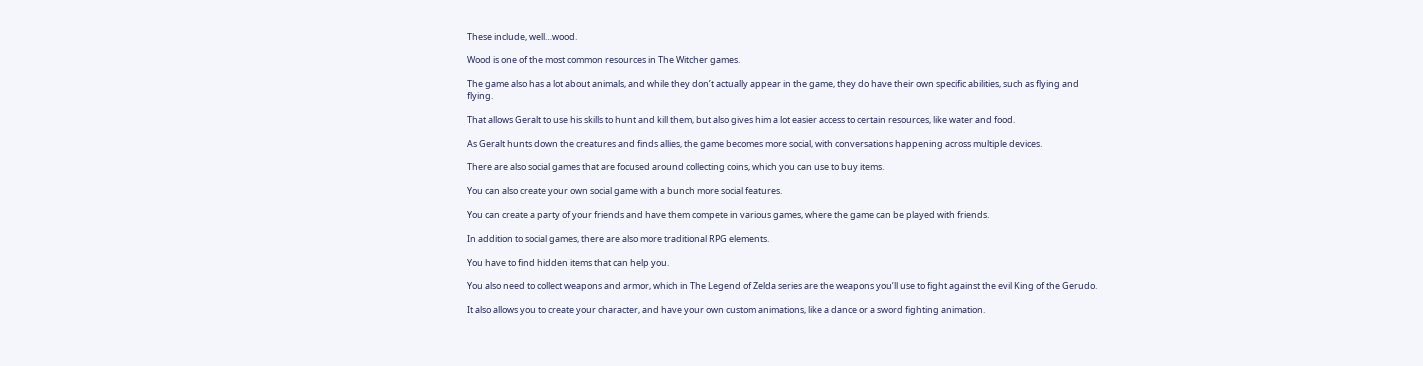These include, well…wood.

Wood is one of the most common resources in The Witcher games.

The game also has a lot about animals, and while they don’t actually appear in the game, they do have their own specific abilities, such as flying and flying.

That allows Geralt to use his skills to hunt and kill them, but also gives him a lot easier access to certain resources, like water and food.

As Geralt hunts down the creatures and finds allies, the game becomes more social, with conversations happening across multiple devices.

There are also social games that are focused around collecting coins, which you can use to buy items.

You can also create your own social game with a bunch more social features.

You can create a party of your friends and have them compete in various games, where the game can be played with friends.

In addition to social games, there are also more traditional RPG elements.

You have to find hidden items that can help you.

You also need to collect weapons and armor, which in The Legend of Zelda series are the weapons you’ll use to fight against the evil King of the Gerudo.

It also allows you to create your character, and have your own custom animations, like a dance or a sword fighting animation.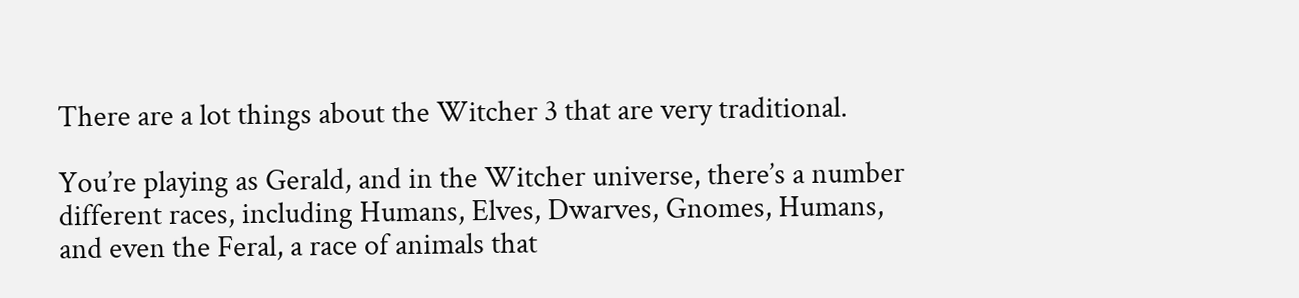There are a lot things about the Witcher 3 that are very traditional.

You’re playing as Gerald, and in the Witcher universe, there’s a number different races, including Humans, Elves, Dwarves, Gnomes, Humans, and even the Feral, a race of animals that